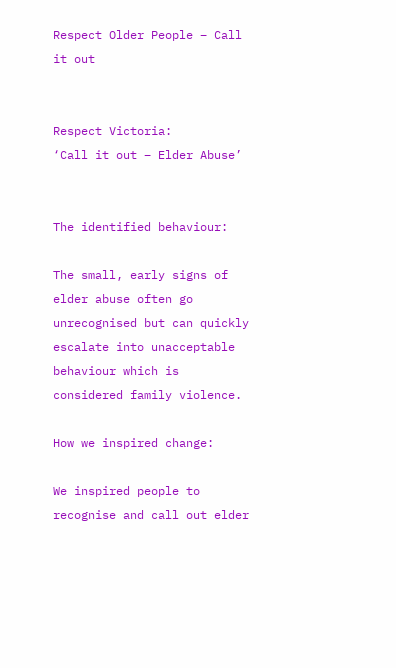Respect Older People – Call it out


Respect Victoria:
‘Call it out – Elder Abuse’


The identified behaviour:

The small, early signs of elder abuse often go unrecognised but can quickly escalate into unacceptable behaviour which is considered family violence.

How we inspired change:

We inspired people to recognise and call out elder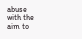abuse with the aim to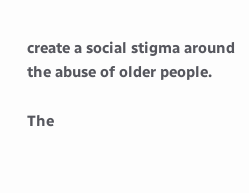create a social stigma around the abuse of older people.

The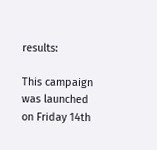results:

This campaign was launched on Friday 14th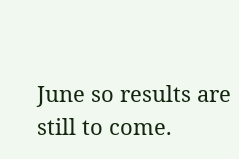June so results are still to come.